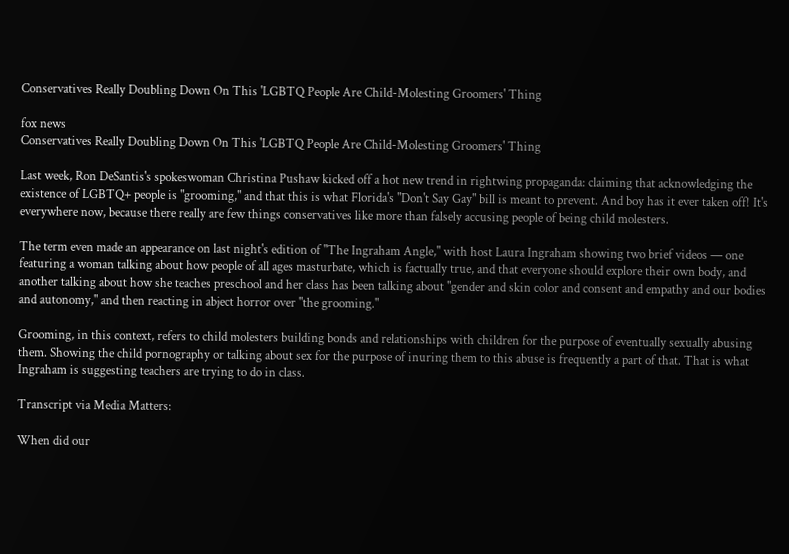Conservatives Really Doubling Down On This 'LGBTQ People Are Child-Molesting Groomers' Thing

fox news
Conservatives Really Doubling Down On This 'LGBTQ People Are Child-Molesting Groomers' Thing

Last week, Ron DeSantis's spokeswoman Christina Pushaw kicked off a hot new trend in rightwing propaganda: claiming that acknowledging the existence of LGBTQ+ people is "grooming," and that this is what Florida's "Don't Say Gay" bill is meant to prevent. And boy has it ever taken off! It's everywhere now, because there really are few things conservatives like more than falsely accusing people of being child molesters.

The term even made an appearance on last night's edition of "The Ingraham Angle," with host Laura Ingraham showing two brief videos — one featuring a woman talking about how people of all ages masturbate, which is factually true, and that everyone should explore their own body, and another talking about how she teaches preschool and her class has been talking about "gender and skin color and consent and empathy and our bodies and autonomy," and then reacting in abject horror over "the grooming."

Grooming, in this context, refers to child molesters building bonds and relationships with children for the purpose of eventually sexually abusing them. Showing the child pornography or talking about sex for the purpose of inuring them to this abuse is frequently a part of that. That is what Ingraham is suggesting teachers are trying to do in class.

Transcript via Media Matters:

When did our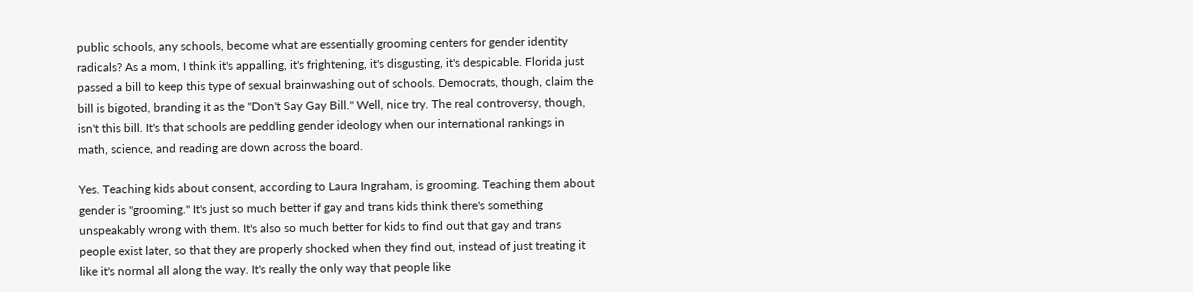public schools, any schools, become what are essentially grooming centers for gender identity radicals? As a mom, I think it's appalling, it's frightening, it's disgusting, it's despicable. Florida just passed a bill to keep this type of sexual brainwashing out of schools. Democrats, though, claim the bill is bigoted, branding it as the "Don't Say Gay Bill." Well, nice try. The real controversy, though, isn't this bill. It's that schools are peddling gender ideology when our international rankings in math, science, and reading are down across the board.

Yes. Teaching kids about consent, according to Laura Ingraham, is grooming. Teaching them about gender is "grooming." It's just so much better if gay and trans kids think there's something unspeakably wrong with them. It's also so much better for kids to find out that gay and trans people exist later, so that they are properly shocked when they find out, instead of just treating it like it's normal all along the way. It's really the only way that people like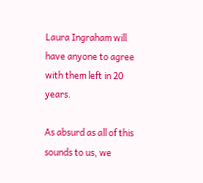Laura Ingraham will have anyone to agree with them left in 20 years.

As absurd as all of this sounds to us, we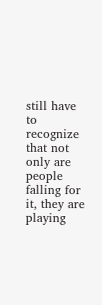still have to recognize that not only are people falling for it, they are playing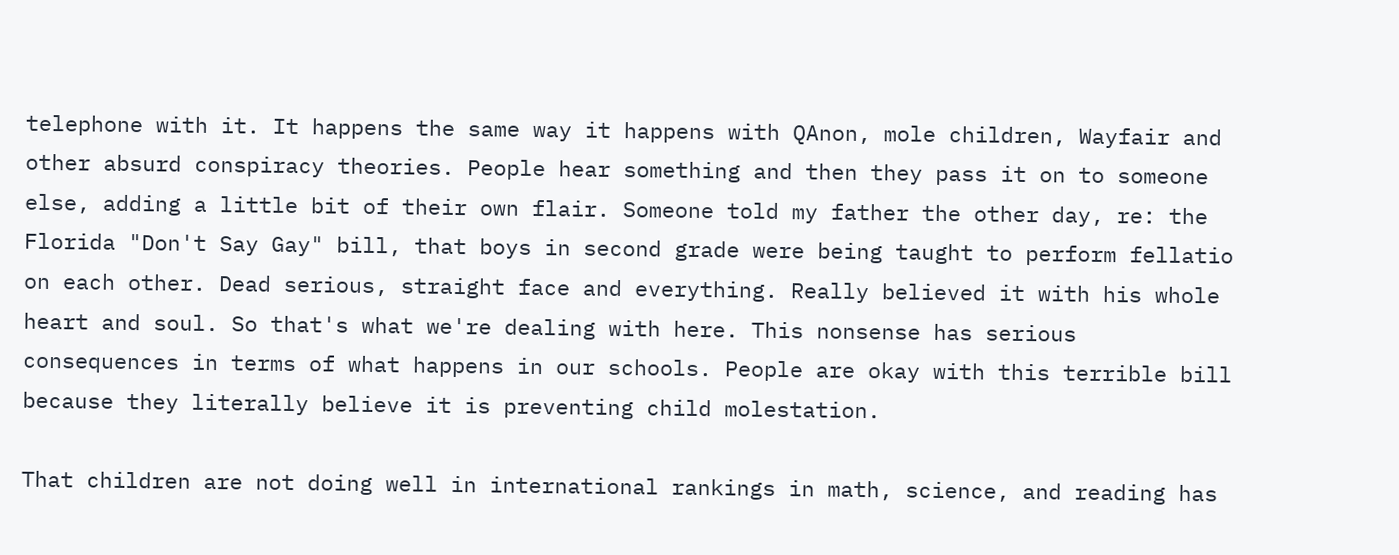telephone with it. It happens the same way it happens with QAnon, mole children, Wayfair and other absurd conspiracy theories. People hear something and then they pass it on to someone else, adding a little bit of their own flair. Someone told my father the other day, re: the Florida "Don't Say Gay" bill, that boys in second grade were being taught to perform fellatio on each other. Dead serious, straight face and everything. Really believed it with his whole heart and soul. So that's what we're dealing with here. This nonsense has serious consequences in terms of what happens in our schools. People are okay with this terrible bill because they literally believe it is preventing child molestation.

That children are not doing well in international rankings in math, science, and reading has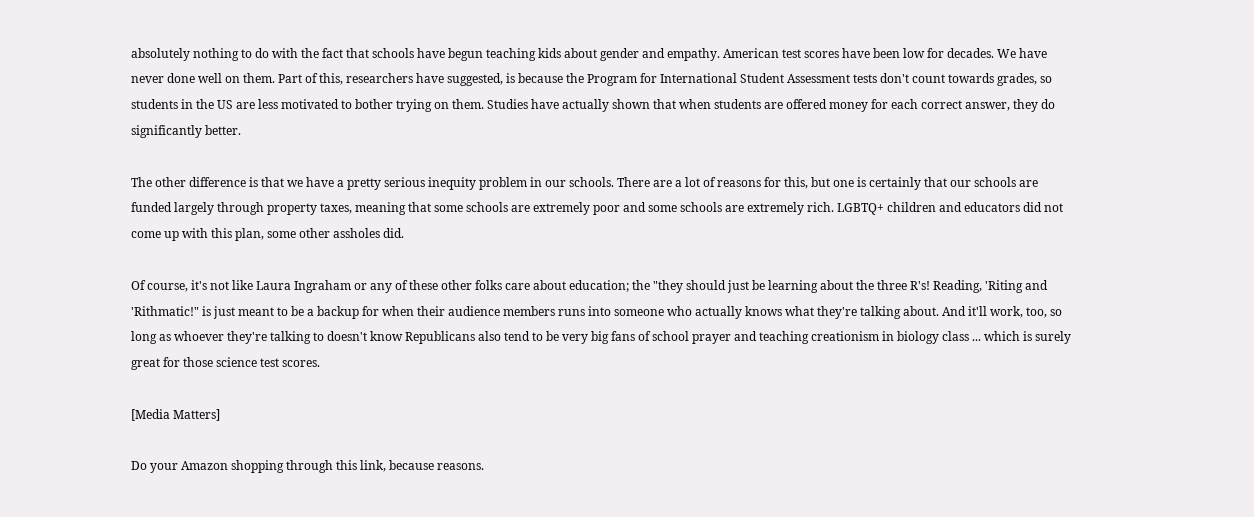absolutely nothing to do with the fact that schools have begun teaching kids about gender and empathy. American test scores have been low for decades. We have never done well on them. Part of this, researchers have suggested, is because the Program for International Student Assessment tests don't count towards grades, so students in the US are less motivated to bother trying on them. Studies have actually shown that when students are offered money for each correct answer, they do significantly better.

The other difference is that we have a pretty serious inequity problem in our schools. There are a lot of reasons for this, but one is certainly that our schools are funded largely through property taxes, meaning that some schools are extremely poor and some schools are extremely rich. LGBTQ+ children and educators did not come up with this plan, some other assholes did.

Of course, it's not like Laura Ingraham or any of these other folks care about education; the "they should just be learning about the three R's! Reading, 'Riting and 'Rithmatic!" is just meant to be a backup for when their audience members runs into someone who actually knows what they're talking about. And it'll work, too, so long as whoever they're talking to doesn't know Republicans also tend to be very big fans of school prayer and teaching creationism in biology class ... which is surely great for those science test scores.

[Media Matters]

Do your Amazon shopping through this link, because reasons.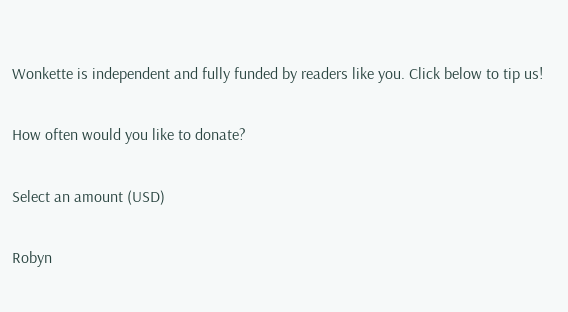Wonkette is independent and fully funded by readers like you. Click below to tip us!

How often would you like to donate?

Select an amount (USD)

Robyn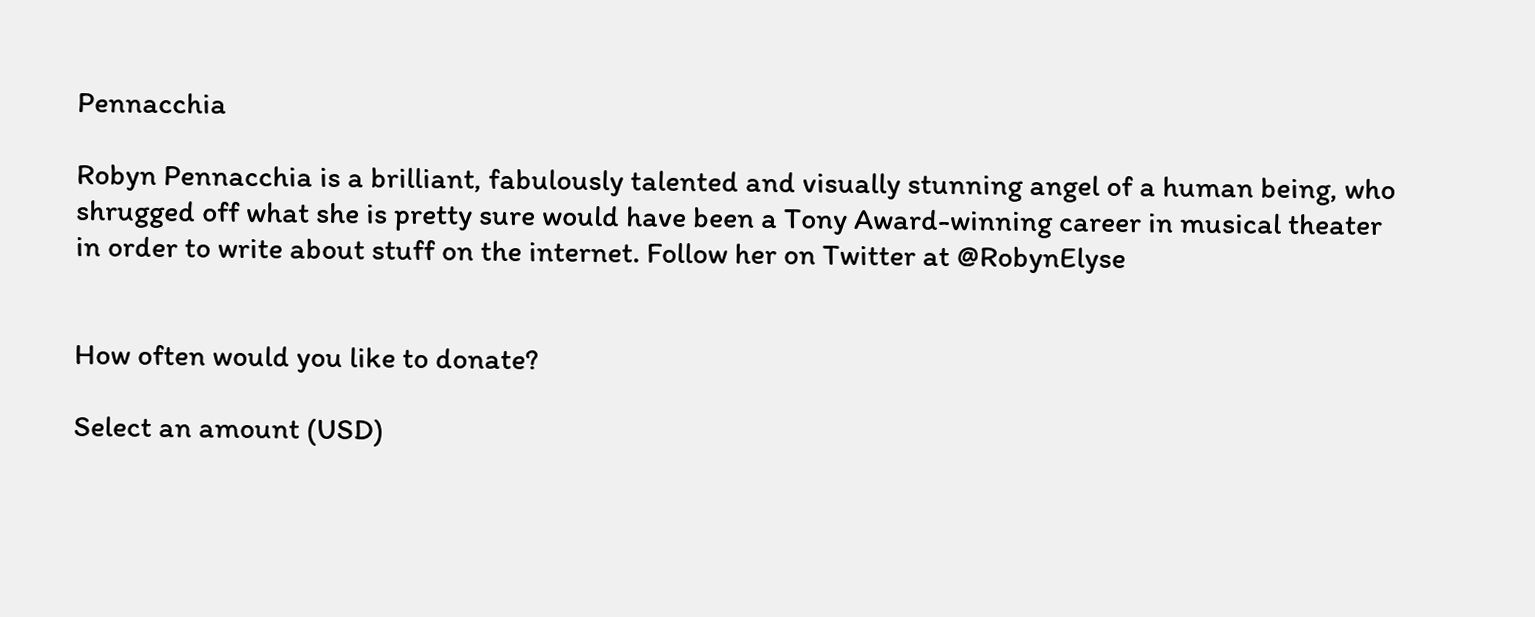Pennacchia

Robyn Pennacchia is a brilliant, fabulously talented and visually stunning angel of a human being, who shrugged off what she is pretty sure would have been a Tony Award-winning career in musical theater in order to write about stuff on the internet. Follow her on Twitter at @RobynElyse


How often would you like to donate?

Select an amount (USD)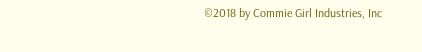©2018 by Commie Girl Industries, Inc